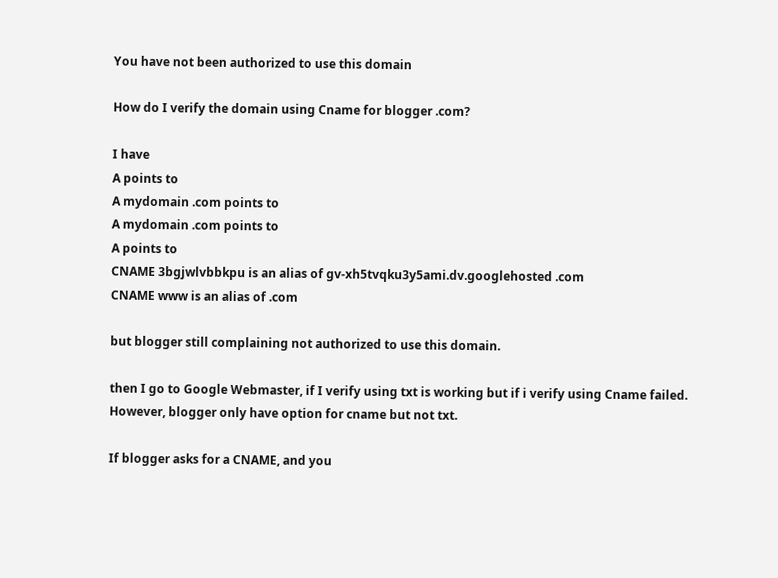You have not been authorized to use this domain

How do I verify the domain using Cname for blogger .com?

I have
A points to
A mydomain .com points to
A mydomain .com points to
A points to
CNAME 3bgjwlvbbkpu is an alias of gv-xh5tvqku3y5ami.dv.googlehosted .com
CNAME www is an alias of .com

but blogger still complaining not authorized to use this domain.

then I go to Google Webmaster, if I verify using txt is working but if i verify using Cname failed.
However, blogger only have option for cname but not txt.

If blogger asks for a CNAME, and you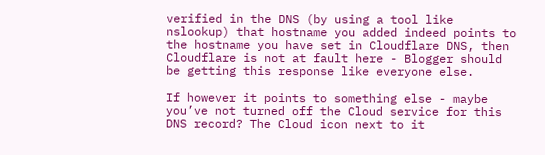verified in the DNS (by using a tool like nslookup) that hostname you added indeed points to the hostname you have set in Cloudflare DNS, then Cloudflare is not at fault here - Blogger should be getting this response like everyone else.

If however it points to something else - maybe you’ve not turned off the Cloud service for this DNS record? The Cloud icon next to it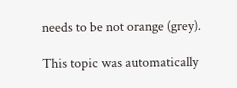needs to be not orange (grey).

This topic was automatically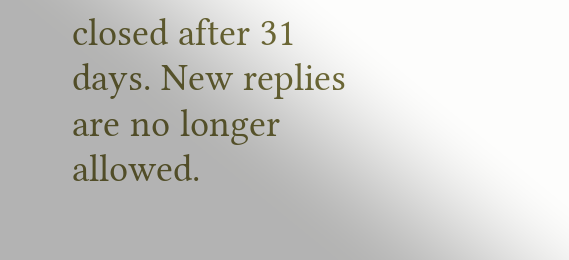closed after 31 days. New replies are no longer allowed.